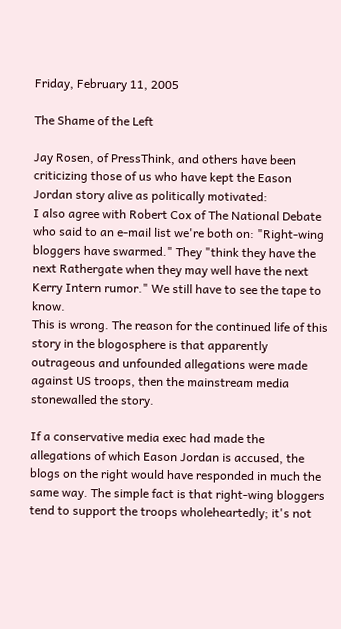Friday, February 11, 2005

The Shame of the Left

Jay Rosen, of PressThink, and others have been criticizing those of us who have kept the Eason Jordan story alive as politically motivated:
I also agree with Robert Cox of The National Debate who said to an e-mail list we're both on: "Right-wing bloggers have swarmed." They "think they have the next Rathergate when they may well have the next Kerry Intern rumor." We still have to see the tape to know.
This is wrong. The reason for the continued life of this story in the blogosphere is that apparently outrageous and unfounded allegations were made against US troops, then the mainstream media stonewalled the story.

If a conservative media exec had made the allegations of which Eason Jordan is accused, the blogs on the right would have responded in much the same way. The simple fact is that right-wing bloggers tend to support the troops wholeheartedly; it's not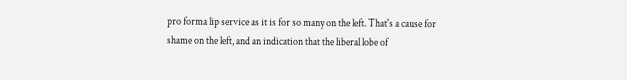pro forma lip service as it is for so many on the left. That's a cause for shame on the left, and an indication that the liberal lobe of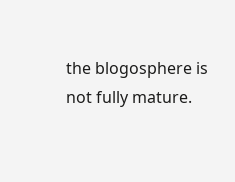the blogosphere is not fully mature.